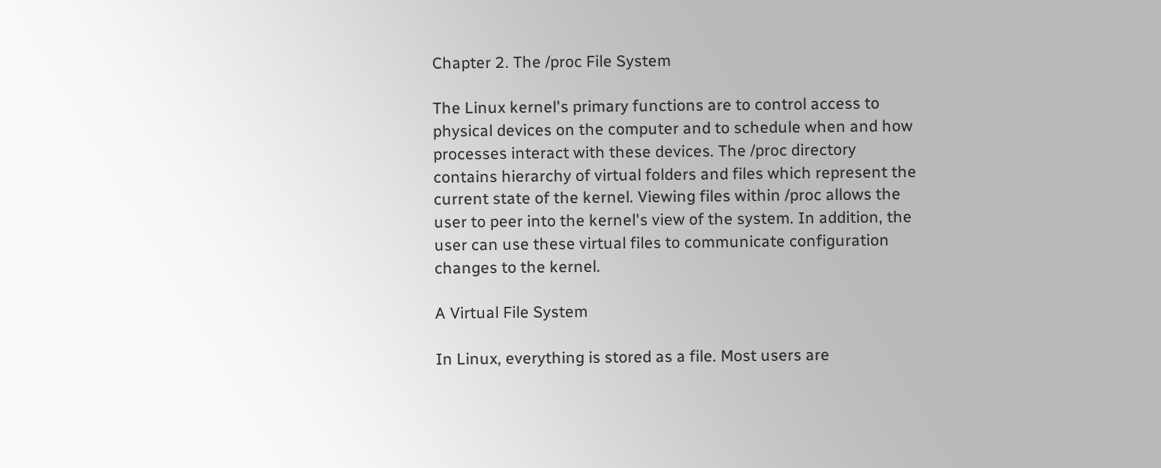Chapter 2. The /proc File System

The Linux kernel's primary functions are to control access to physical devices on the computer and to schedule when and how processes interact with these devices. The /proc directory contains hierarchy of virtual folders and files which represent the current state of the kernel. Viewing files within /proc allows the user to peer into the kernel's view of the system. In addition, the user can use these virtual files to communicate configuration changes to the kernel.

A Virtual File System

In Linux, everything is stored as a file. Most users are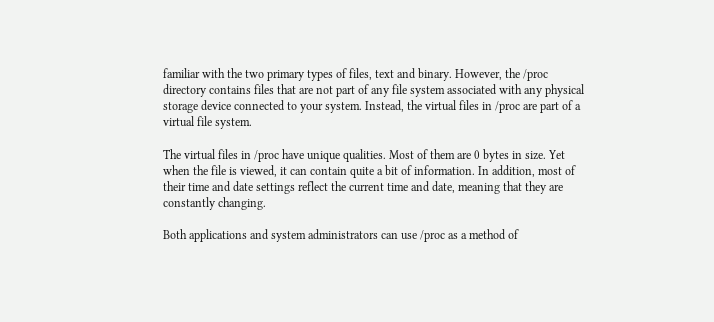familiar with the two primary types of files, text and binary. However, the /proc directory contains files that are not part of any file system associated with any physical storage device connected to your system. Instead, the virtual files in /proc are part of a virtual file system.

The virtual files in /proc have unique qualities. Most of them are 0 bytes in size. Yet when the file is viewed, it can contain quite a bit of information. In addition, most of their time and date settings reflect the current time and date, meaning that they are constantly changing.

Both applications and system administrators can use /proc as a method of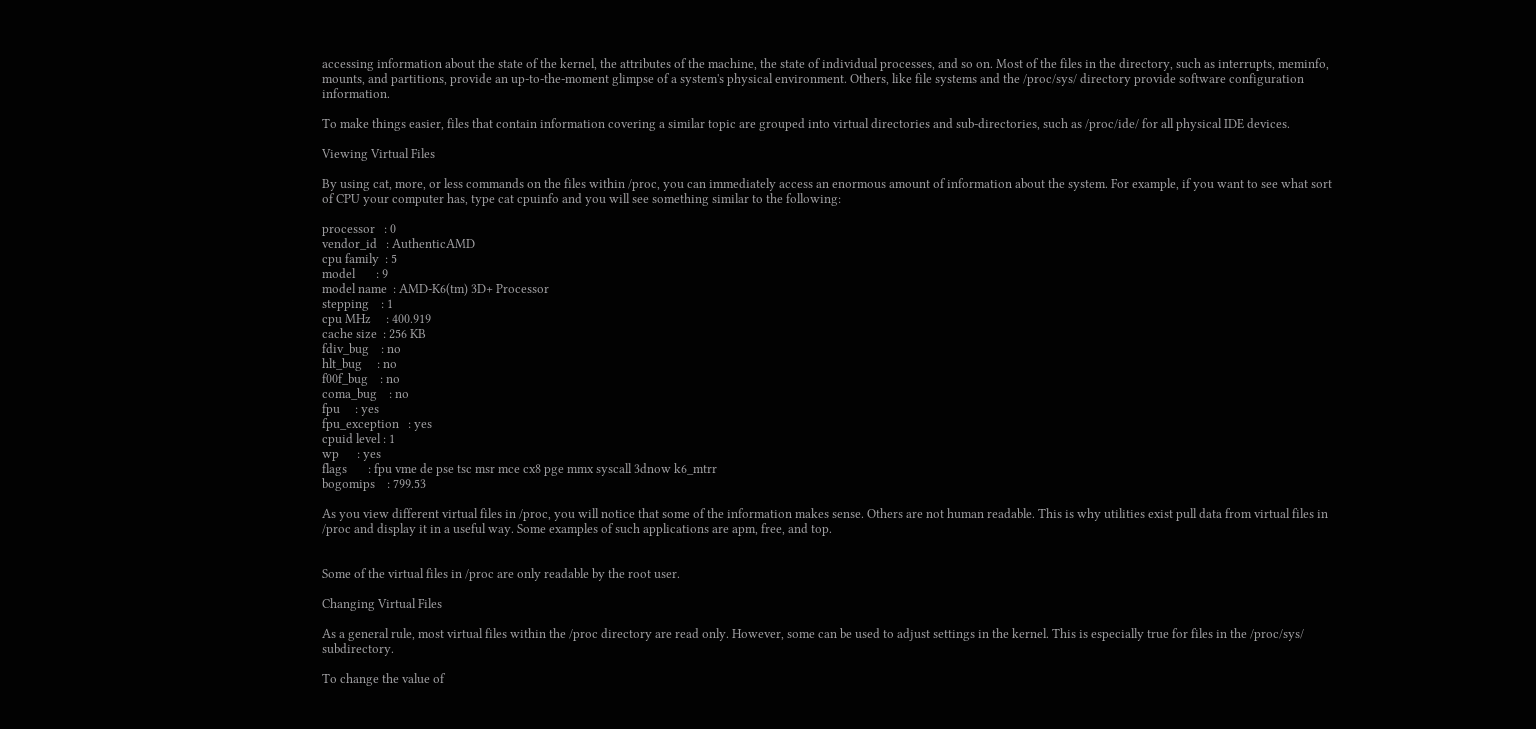accessing information about the state of the kernel, the attributes of the machine, the state of individual processes, and so on. Most of the files in the directory, such as interrupts, meminfo, mounts, and partitions, provide an up-to-the-moment glimpse of a system's physical environment. Others, like file systems and the /proc/sys/ directory provide software configuration information.

To make things easier, files that contain information covering a similar topic are grouped into virtual directories and sub-directories, such as /proc/ide/ for all physical IDE devices.

Viewing Virtual Files

By using cat, more, or less commands on the files within /proc, you can immediately access an enormous amount of information about the system. For example, if you want to see what sort of CPU your computer has, type cat cpuinfo and you will see something similar to the following:

processor   : 0
vendor_id   : AuthenticAMD
cpu family  : 5
model       : 9
model name  : AMD-K6(tm) 3D+ Processor
stepping    : 1
cpu MHz     : 400.919
cache size  : 256 KB
fdiv_bug    : no
hlt_bug     : no
f00f_bug    : no
coma_bug    : no
fpu     : yes
fpu_exception   : yes
cpuid level : 1
wp      : yes
flags       : fpu vme de pse tsc msr mce cx8 pge mmx syscall 3dnow k6_mtrr
bogomips    : 799.53

As you view different virtual files in /proc, you will notice that some of the information makes sense. Others are not human readable. This is why utilities exist pull data from virtual files in /proc and display it in a useful way. Some examples of such applications are apm, free, and top.


Some of the virtual files in /proc are only readable by the root user.

Changing Virtual Files

As a general rule, most virtual files within the /proc directory are read only. However, some can be used to adjust settings in the kernel. This is especially true for files in the /proc/sys/ subdirectory.

To change the value of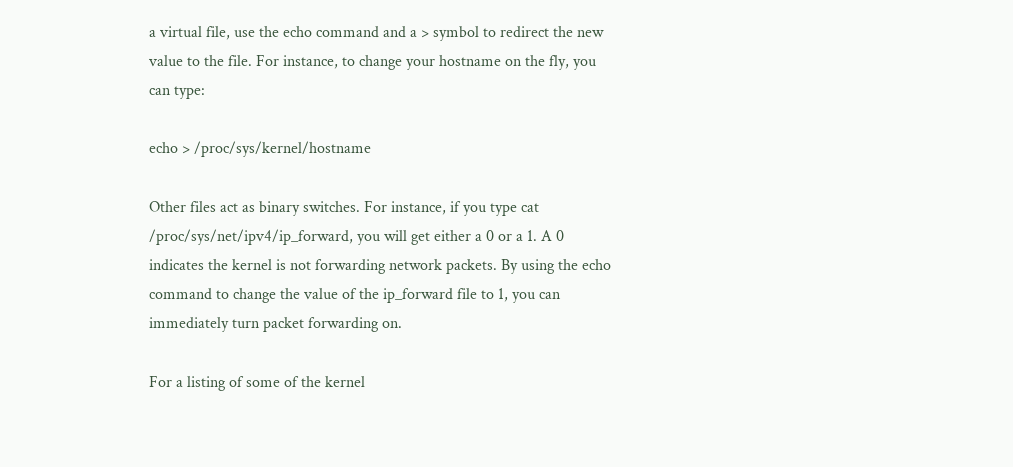a virtual file, use the echo command and a > symbol to redirect the new value to the file. For instance, to change your hostname on the fly, you can type:

echo > /proc/sys/kernel/hostname

Other files act as binary switches. For instance, if you type cat /proc/sys/net/ipv4/ip_forward, you will get either a 0 or a 1. A 0 indicates the kernel is not forwarding network packets. By using the echo command to change the value of the ip_forward file to 1, you can immediately turn packet forwarding on.

For a listing of some of the kernel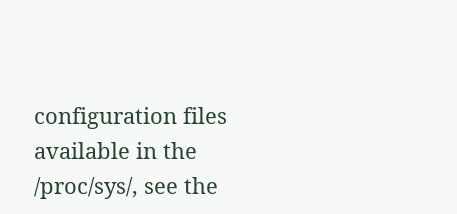configuration files available in the /proc/sys/, see the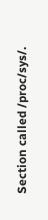Section called /proc/sys/.